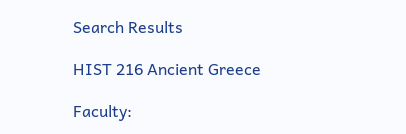Search Results

HIST 216 Ancient Greece

Faculty: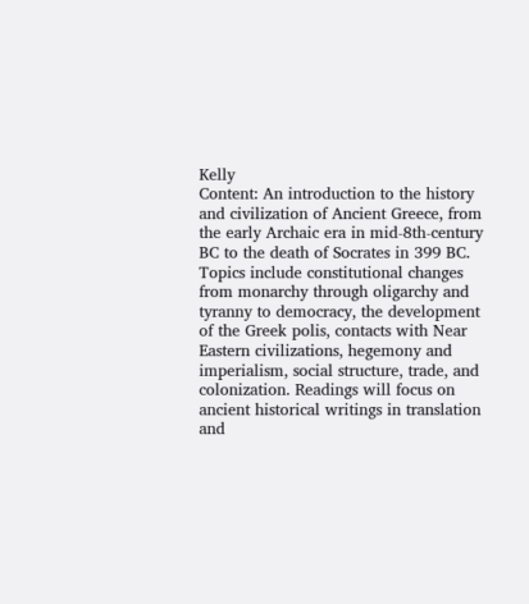Kelly
Content: An introduction to the history and civilization of Ancient Greece, from the early Archaic era in mid-8th-century BC to the death of Socrates in 399 BC. Topics include constitutional changes from monarchy through oligarchy and tyranny to democracy, the development of the Greek polis, contacts with Near Eastern civilizations, hegemony and imperialism, social structure, trade, and colonization. Readings will focus on ancient historical writings in translation and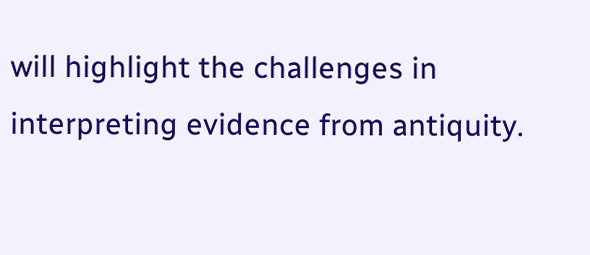will highlight the challenges in interpreting evidence from antiquity.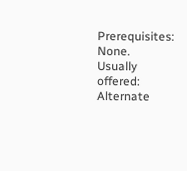Prerequisites: None.
Usually offered: Alternate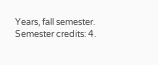Years, fall semester.
Semester credits: 4.